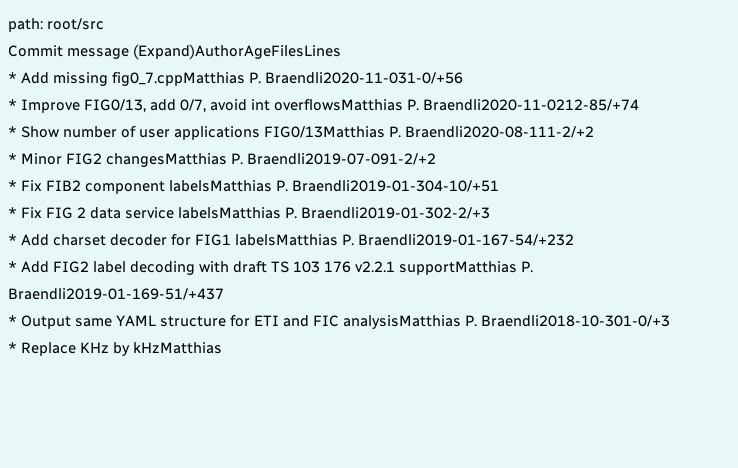path: root/src
Commit message (Expand)AuthorAgeFilesLines
* Add missing fig0_7.cppMatthias P. Braendli2020-11-031-0/+56
* Improve FIG0/13, add 0/7, avoid int overflowsMatthias P. Braendli2020-11-0212-85/+74
* Show number of user applications FIG0/13Matthias P. Braendli2020-08-111-2/+2
* Minor FIG2 changesMatthias P. Braendli2019-07-091-2/+2
* Fix FIB2 component labelsMatthias P. Braendli2019-01-304-10/+51
* Fix FIG 2 data service labelsMatthias P. Braendli2019-01-302-2/+3
* Add charset decoder for FIG1 labelsMatthias P. Braendli2019-01-167-54/+232
* Add FIG2 label decoding with draft TS 103 176 v2.2.1 supportMatthias P. Braendli2019-01-169-51/+437
* Output same YAML structure for ETI and FIC analysisMatthias P. Braendli2018-10-301-0/+3
* Replace KHz by kHzMatthias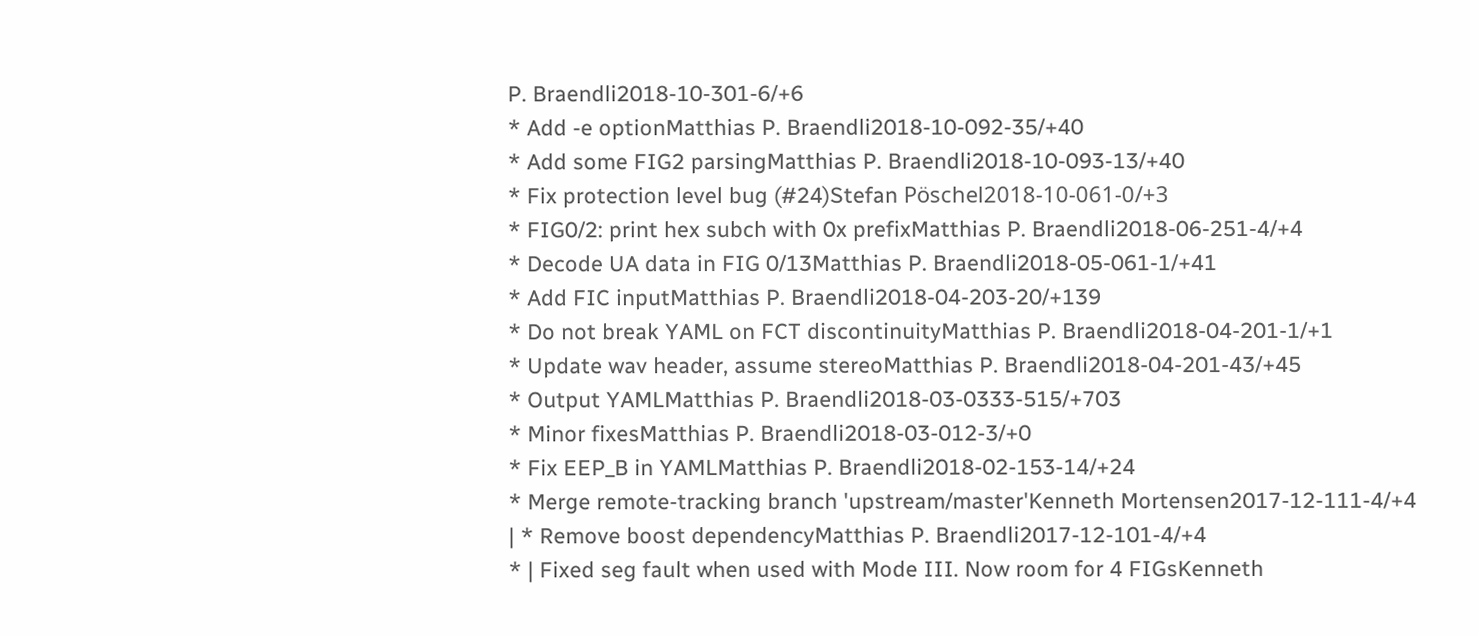P. Braendli2018-10-301-6/+6
* Add -e optionMatthias P. Braendli2018-10-092-35/+40
* Add some FIG2 parsingMatthias P. Braendli2018-10-093-13/+40
* Fix protection level bug (#24)Stefan Pöschel2018-10-061-0/+3
* FIG0/2: print hex subch with 0x prefixMatthias P. Braendli2018-06-251-4/+4
* Decode UA data in FIG 0/13Matthias P. Braendli2018-05-061-1/+41
* Add FIC inputMatthias P. Braendli2018-04-203-20/+139
* Do not break YAML on FCT discontinuityMatthias P. Braendli2018-04-201-1/+1
* Update wav header, assume stereoMatthias P. Braendli2018-04-201-43/+45
* Output YAMLMatthias P. Braendli2018-03-0333-515/+703
* Minor fixesMatthias P. Braendli2018-03-012-3/+0
* Fix EEP_B in YAMLMatthias P. Braendli2018-02-153-14/+24
* Merge remote-tracking branch 'upstream/master'Kenneth Mortensen2017-12-111-4/+4
| * Remove boost dependencyMatthias P. Braendli2017-12-101-4/+4
* | Fixed seg fault when used with Mode III. Now room for 4 FIGsKenneth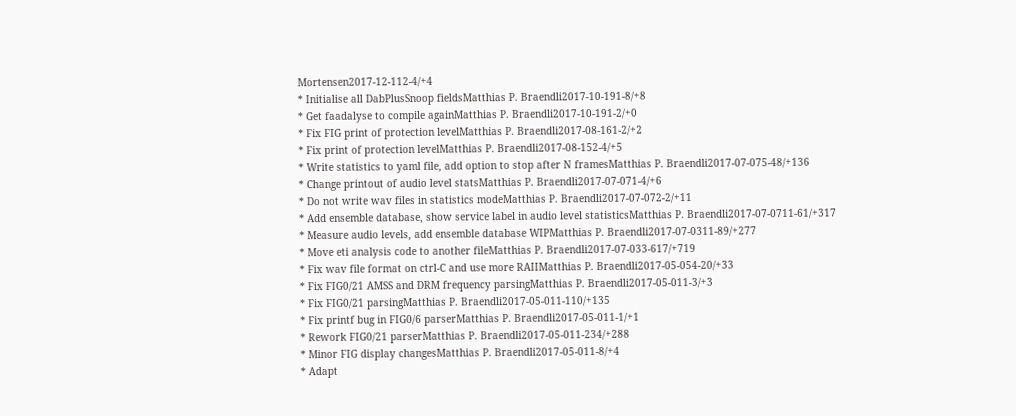Mortensen2017-12-112-4/+4
* Initialise all DabPlusSnoop fieldsMatthias P. Braendli2017-10-191-8/+8
* Get faadalyse to compile againMatthias P. Braendli2017-10-191-2/+0
* Fix FIG print of protection levelMatthias P. Braendli2017-08-161-2/+2
* Fix print of protection levelMatthias P. Braendli2017-08-152-4/+5
* Write statistics to yaml file, add option to stop after N framesMatthias P. Braendli2017-07-075-48/+136
* Change printout of audio level statsMatthias P. Braendli2017-07-071-4/+6
* Do not write wav files in statistics modeMatthias P. Braendli2017-07-072-2/+11
* Add ensemble database, show service label in audio level statisticsMatthias P. Braendli2017-07-0711-61/+317
* Measure audio levels, add ensemble database WIPMatthias P. Braendli2017-07-0311-89/+277
* Move eti analysis code to another fileMatthias P. Braendli2017-07-033-617/+719
* Fix wav file format on ctrl-C and use more RAIIMatthias P. Braendli2017-05-054-20/+33
* Fix FIG0/21 AMSS and DRM frequency parsingMatthias P. Braendli2017-05-011-3/+3
* Fix FIG0/21 parsingMatthias P. Braendli2017-05-011-110/+135
* Fix printf bug in FIG0/6 parserMatthias P. Braendli2017-05-011-1/+1
* Rework FIG0/21 parserMatthias P. Braendli2017-05-011-234/+288
* Minor FIG display changesMatthias P. Braendli2017-05-011-8/+4
* Adapt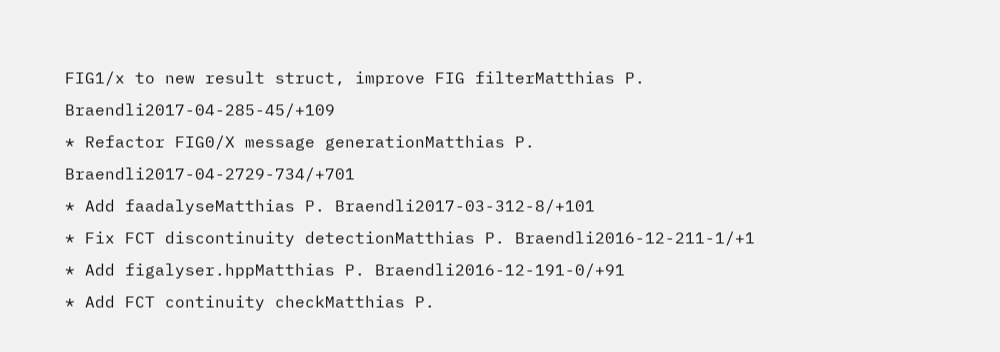FIG1/x to new result struct, improve FIG filterMatthias P. Braendli2017-04-285-45/+109
* Refactor FIG0/X message generationMatthias P. Braendli2017-04-2729-734/+701
* Add faadalyseMatthias P. Braendli2017-03-312-8/+101
* Fix FCT discontinuity detectionMatthias P. Braendli2016-12-211-1/+1
* Add figalyser.hppMatthias P. Braendli2016-12-191-0/+91
* Add FCT continuity checkMatthias P.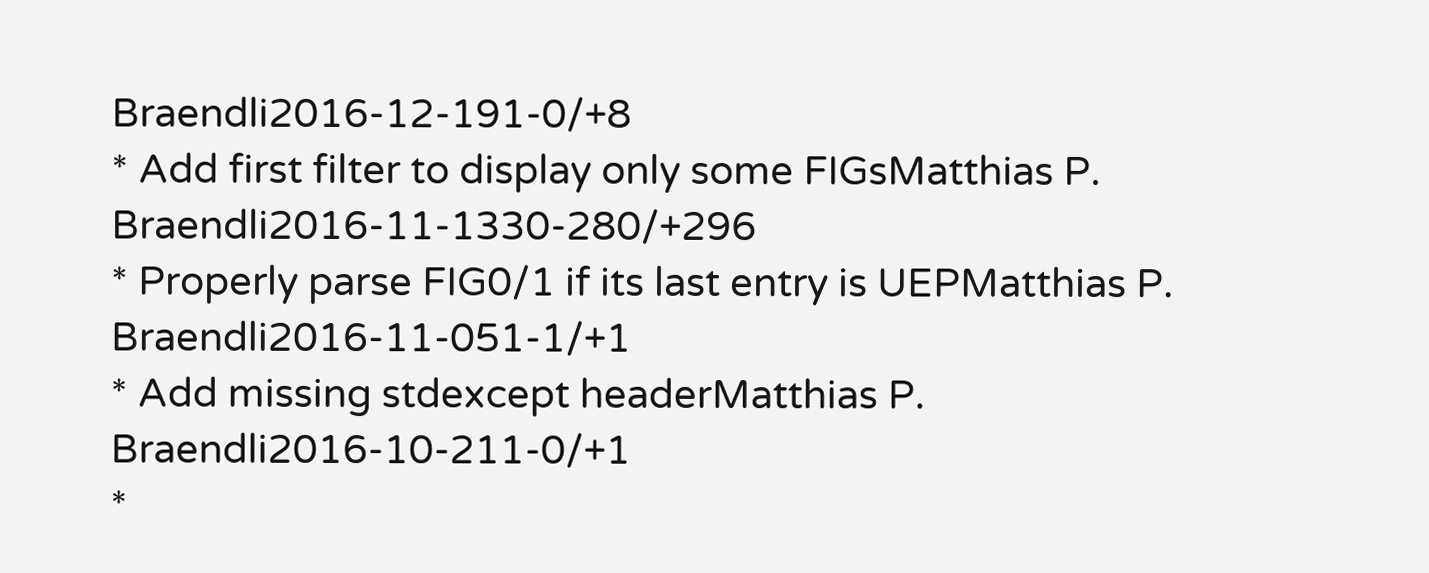Braendli2016-12-191-0/+8
* Add first filter to display only some FIGsMatthias P. Braendli2016-11-1330-280/+296
* Properly parse FIG0/1 if its last entry is UEPMatthias P. Braendli2016-11-051-1/+1
* Add missing stdexcept headerMatthias P. Braendli2016-10-211-0/+1
*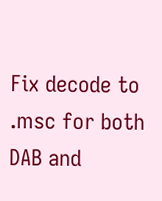Fix decode to .msc for both DAB and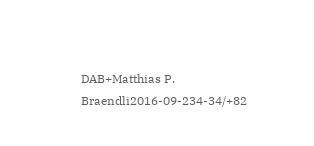DAB+Matthias P. Braendli2016-09-234-34/+82